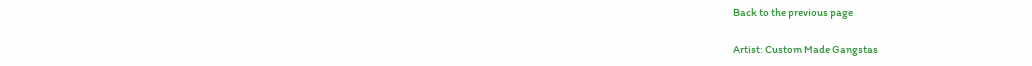Back to the previous page

Artist: Custom Made Gangstas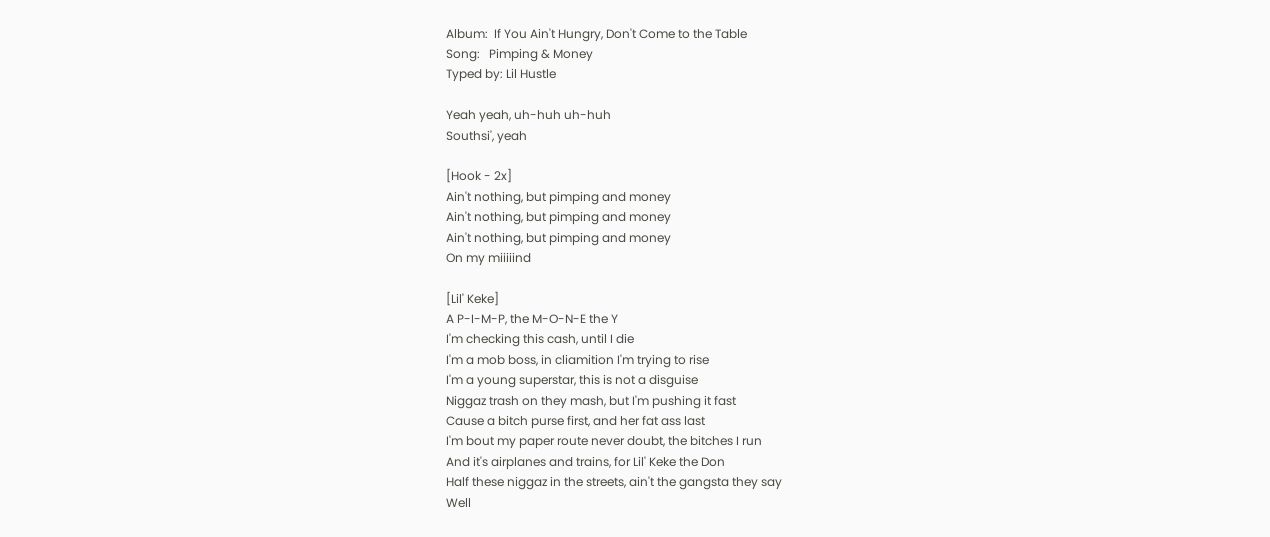Album:  If You Ain't Hungry, Don't Come to the Table
Song:   Pimping & Money
Typed by: Lil Hustle

Yeah yeah, uh-huh uh-huh
Southsi', yeah

[Hook - 2x]
Ain't nothing, but pimping and money
Ain't nothing, but pimping and money
Ain't nothing, but pimping and money
On my miiiiind

[Lil' Keke]
A P-I-M-P, the M-O-N-E the Y
I'm checking this cash, until I die
I'm a mob boss, in cliamition I'm trying to rise
I'm a young superstar, this is not a disguise
Niggaz trash on they mash, but I'm pushing it fast
Cause a bitch purse first, and her fat ass last
I'm bout my paper route never doubt, the bitches I run
And it's airplanes and trains, for Lil' Keke the Don
Half these niggaz in the streets, ain't the gangsta they say
Well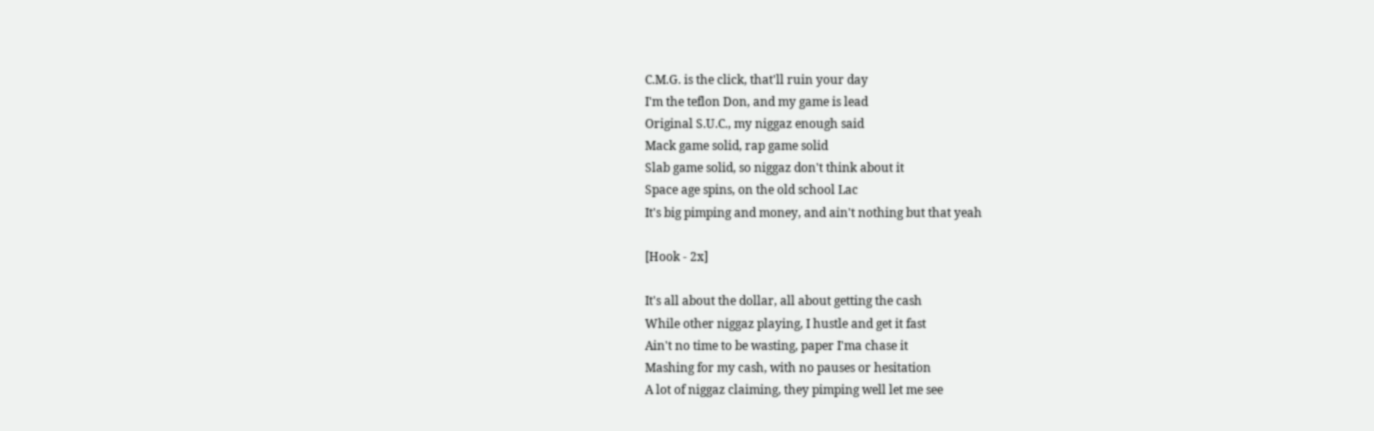C.M.G. is the click, that'll ruin your day
I'm the teflon Don, and my game is lead
Original S.U.C., my niggaz enough said
Mack game solid, rap game solid
Slab game solid, so niggaz don't think about it
Space age spins, on the old school Lac
It's big pimping and money, and ain't nothing but that yeah

[Hook - 2x]

It's all about the dollar, all about getting the cash
While other niggaz playing, I hustle and get it fast
Ain't no time to be wasting, paper I'ma chase it
Mashing for my cash, with no pauses or hesitation
A lot of niggaz claiming, they pimping well let me see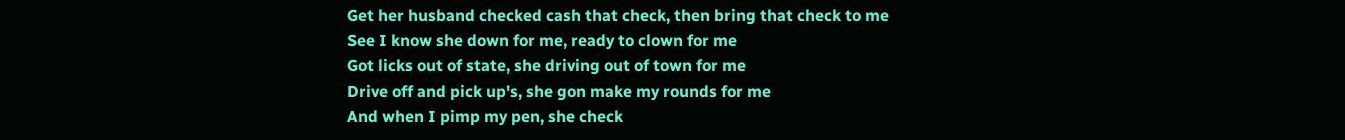Get her husband checked cash that check, then bring that check to me
See I know she down for me, ready to clown for me
Got licks out of state, she driving out of town for me
Drive off and pick up's, she gon make my rounds for me
And when I pimp my pen, she check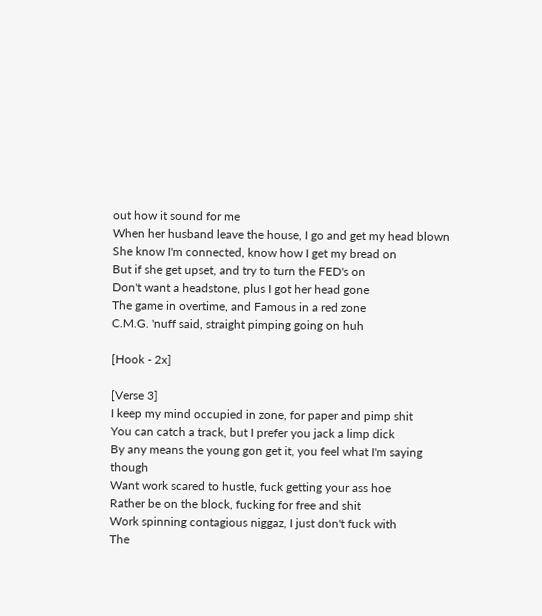out how it sound for me
When her husband leave the house, I go and get my head blown
She know I'm connected, know how I get my bread on
But if she get upset, and try to turn the FED's on
Don't want a headstone, plus I got her head gone
The game in overtime, and Famous in a red zone
C.M.G. 'nuff said, straight pimping going on huh

[Hook - 2x]

[Verse 3]
I keep my mind occupied in zone, for paper and pimp shit
You can catch a track, but I prefer you jack a limp dick
By any means the young gon get it, you feel what I'm saying though
Want work scared to hustle, fuck getting your ass hoe
Rather be on the block, fucking for free and shit
Work spinning contagious niggaz, I just don't fuck with
The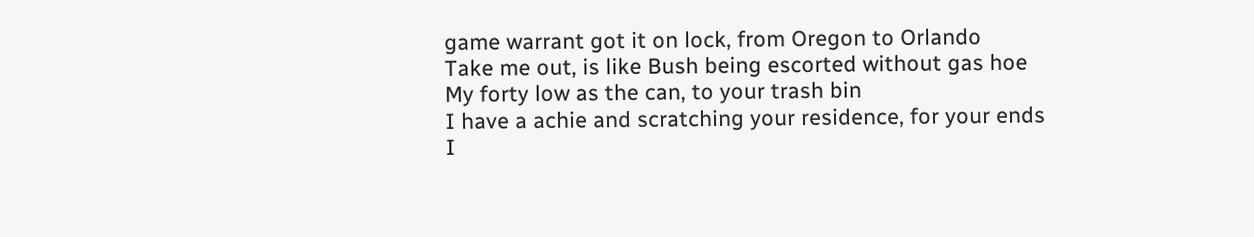game warrant got it on lock, from Oregon to Orlando
Take me out, is like Bush being escorted without gas hoe
My forty low as the can, to your trash bin
I have a achie and scratching your residence, for your ends
I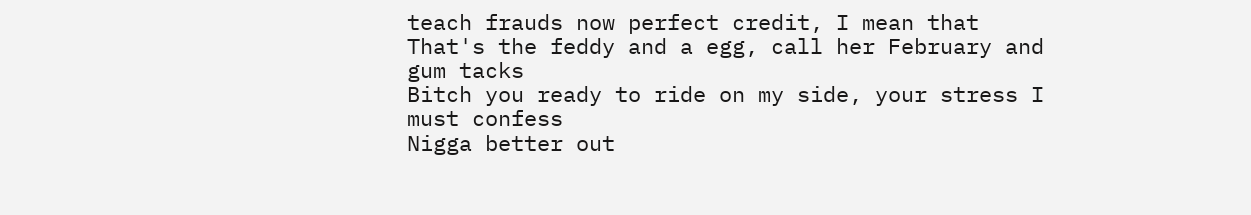teach frauds now perfect credit, I mean that
That's the feddy and a egg, call her February and gum tacks
Bitch you ready to ride on my side, your stress I must confess
Nigga better out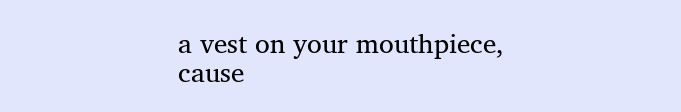a vest on your mouthpiece, cause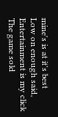mine's is at it's best
Low on enough said, Entertainment is my click
The game sold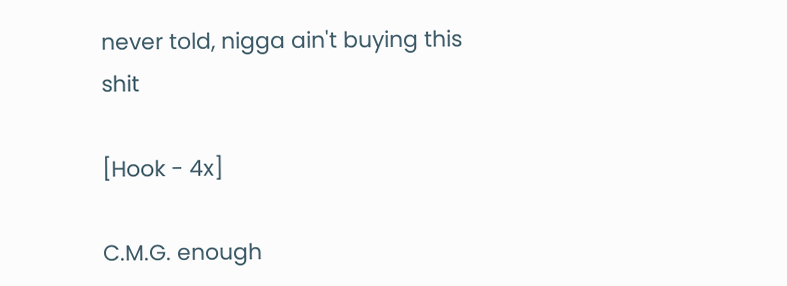never told, nigga ain't buying this shit

[Hook - 4x]

C.M.G. enough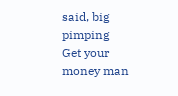said, big pimping
Get your money man